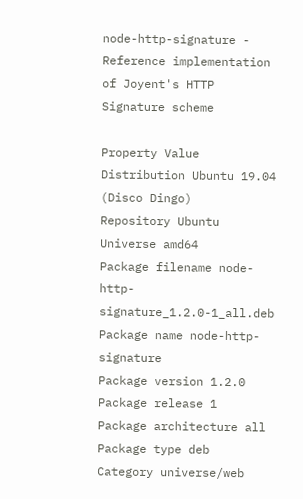node-http-signature - Reference implementation of Joyent's HTTP Signature scheme

Property Value
Distribution Ubuntu 19.04 (Disco Dingo)
Repository Ubuntu Universe amd64
Package filename node-http-signature_1.2.0-1_all.deb
Package name node-http-signature
Package version 1.2.0
Package release 1
Package architecture all
Package type deb
Category universe/web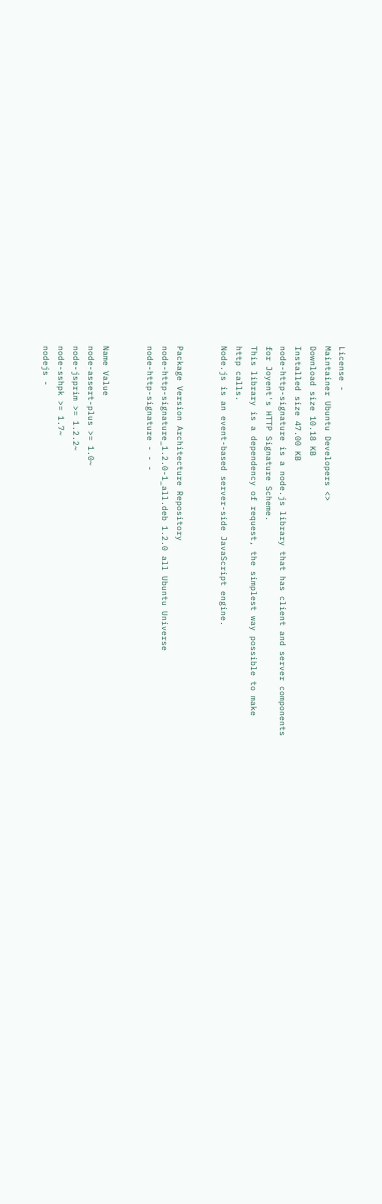License -
Maintainer Ubuntu Developers <>
Download size 10.18 KB
Installed size 47.00 KB
node-http-signature is a node.js library that has client and server components
for Joyent's HTTP Signature Scheme.
This library is a dependency of request, the simplest way possible to make
http calls.
Node.js is an event-based server-side JavaScript engine.


Package Version Architecture Repository
node-http-signature_1.2.0-1_all.deb 1.2.0 all Ubuntu Universe
node-http-signature - - -


Name Value
node-assert-plus >= 1.0~
node-jsprim >= 1.2.2~
node-sshpk >= 1.7~
nodejs -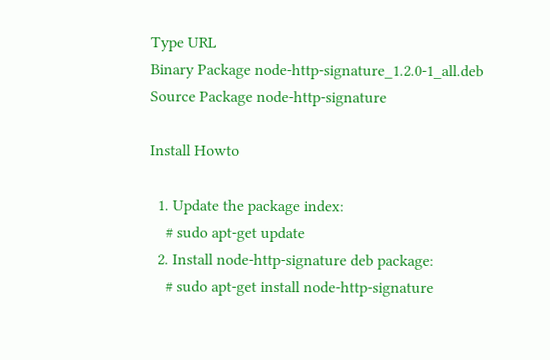Type URL
Binary Package node-http-signature_1.2.0-1_all.deb
Source Package node-http-signature

Install Howto

  1. Update the package index:
    # sudo apt-get update
  2. Install node-http-signature deb package:
    # sudo apt-get install node-http-signature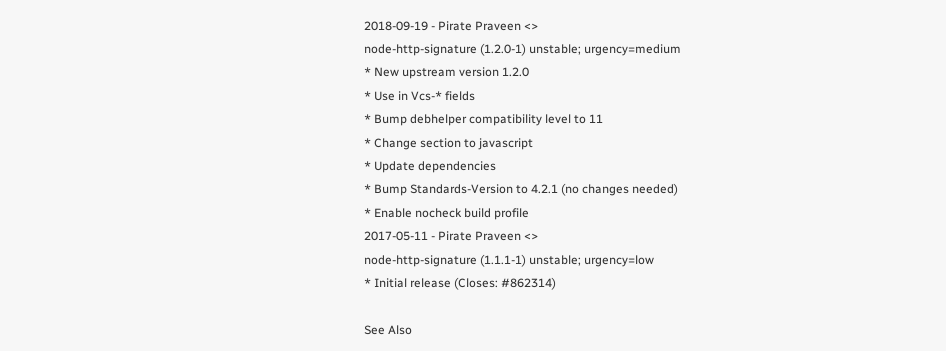2018-09-19 - Pirate Praveen <>
node-http-signature (1.2.0-1) unstable; urgency=medium
* New upstream version 1.2.0
* Use in Vcs-* fields
* Bump debhelper compatibility level to 11
* Change section to javascript
* Update dependencies
* Bump Standards-Version to 4.2.1 (no changes needed)
* Enable nocheck build profile
2017-05-11 - Pirate Praveen <>
node-http-signature (1.1.1-1) unstable; urgency=low
* Initial release (Closes: #862314)

See Also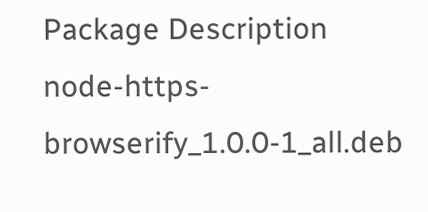Package Description
node-https-browserify_1.0.0-1_all.deb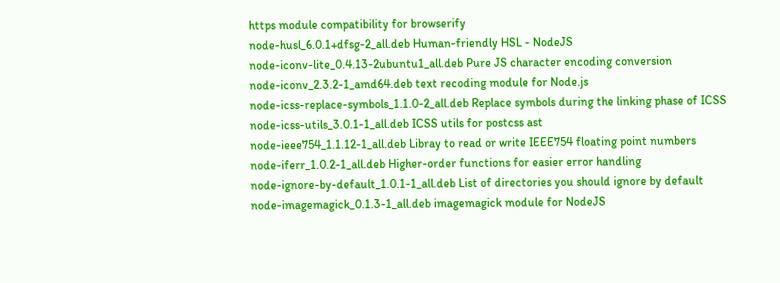https module compatibility for browserify
node-husl_6.0.1+dfsg-2_all.deb Human-friendly HSL - NodeJS
node-iconv-lite_0.4.13-2ubuntu1_all.deb Pure JS character encoding conversion
node-iconv_2.3.2-1_amd64.deb text recoding module for Node.js
node-icss-replace-symbols_1.1.0-2_all.deb Replace symbols during the linking phase of ICSS
node-icss-utils_3.0.1-1_all.deb ICSS utils for postcss ast
node-ieee754_1.1.12-1_all.deb Libray to read or write IEEE754 floating point numbers
node-iferr_1.0.2-1_all.deb Higher-order functions for easier error handling
node-ignore-by-default_1.0.1-1_all.deb List of directories you should ignore by default
node-imagemagick_0.1.3-1_all.deb imagemagick module for NodeJS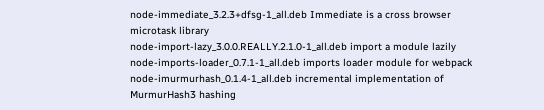node-immediate_3.2.3+dfsg-1_all.deb Immediate is a cross browser microtask library
node-import-lazy_3.0.0.REALLY.2.1.0-1_all.deb import a module lazily
node-imports-loader_0.7.1-1_all.deb imports loader module for webpack
node-imurmurhash_0.1.4-1_all.deb incremental implementation of MurmurHash3 hashing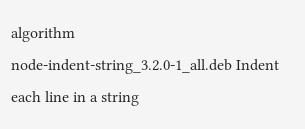algorithm
node-indent-string_3.2.0-1_all.deb Indent each line in a string